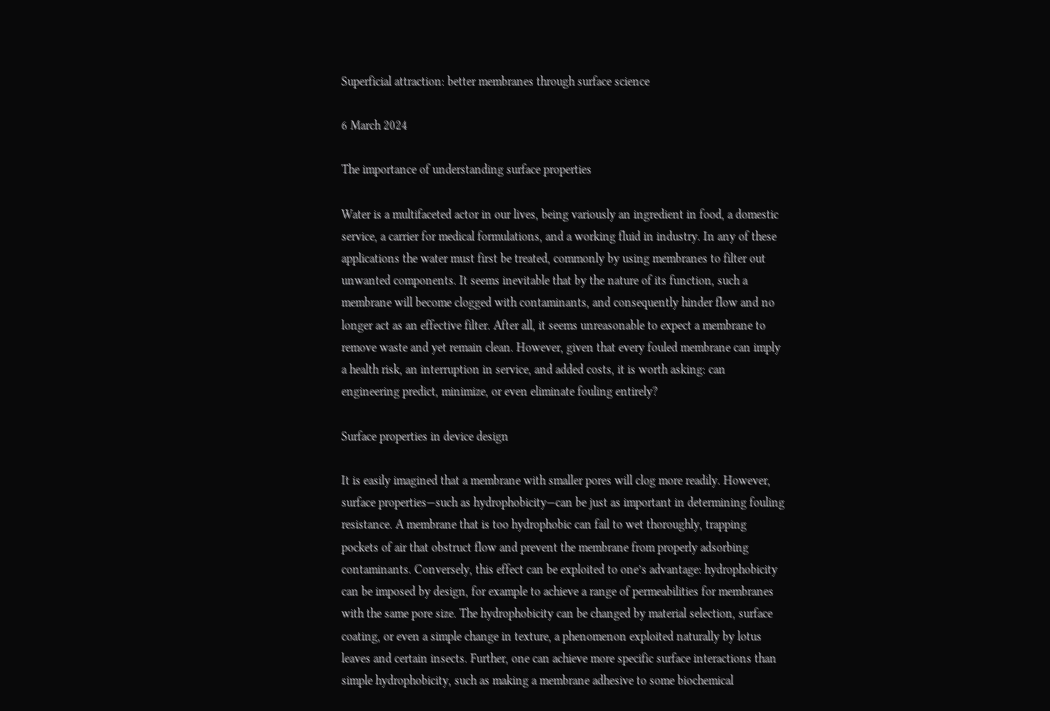Superficial attraction: better membranes through surface science

6 March 2024

The importance of understanding surface properties

Water is a multifaceted actor in our lives, being variously an ingredient in food, a domestic service, a carrier for medical formulations, and a working fluid in industry. In any of these applications the water must first be treated, commonly by using membranes to filter out unwanted components. It seems inevitable that by the nature of its function, such a membrane will become clogged with contaminants, and consequently hinder flow and no longer act as an effective filter. After all, it seems unreasonable to expect a membrane to remove waste and yet remain clean. However, given that every fouled membrane can imply a health risk, an interruption in service, and added costs, it is worth asking: can engineering predict, minimize, or even eliminate fouling entirely?

Surface properties in device design

It is easily imagined that a membrane with smaller pores will clog more readily. However, surface properties—such as hydrophobicity—can be just as important in determining fouling resistance. A membrane that is too hydrophobic can fail to wet thoroughly, trapping pockets of air that obstruct flow and prevent the membrane from properly adsorbing contaminants. Conversely, this effect can be exploited to one’s advantage: hydrophobicity can be imposed by design, for example to achieve a range of permeabilities for membranes with the same pore size. The hydrophobicity can be changed by material selection, surface coating, or even a simple change in texture, a phenomenon exploited naturally by lotus leaves and certain insects. Further, one can achieve more specific surface interactions than simple hydrophobicity, such as making a membrane adhesive to some biochemical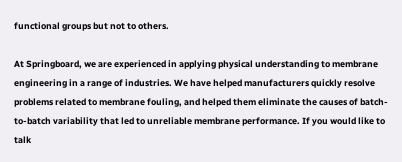functional groups but not to others.

At Springboard, we are experienced in applying physical understanding to membrane engineering in a range of industries. We have helped manufacturers quickly resolve problems related to membrane fouling, and helped them eliminate the causes of batch-to-batch variability that led to unreliable membrane performance. If you would like to talk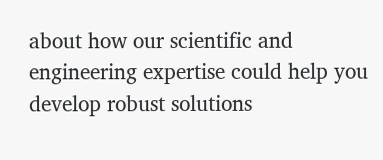about how our scientific and engineering expertise could help you develop robust solutions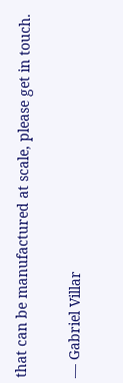that can be manufactured at scale, please get in touch.

— Gabriel Villar